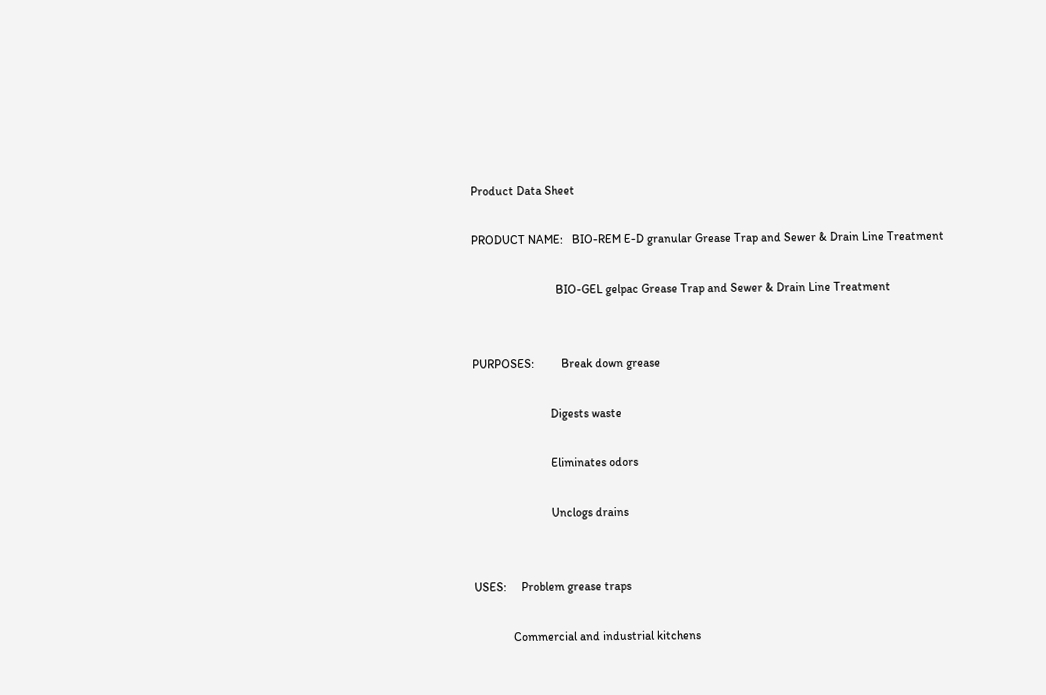Product Data Sheet

PRODUCT NAME:   BIO-REM E-D granular Grease Trap and Sewer & Drain Line Treatment

                            BIO-GEL gelpac Grease Trap and Sewer & Drain Line Treatment


PURPOSES:         Break down grease

                          Digests waste

                          Eliminates odors

                          Unclogs drains


USES:     Problem grease traps

             Commercial and industrial kitchens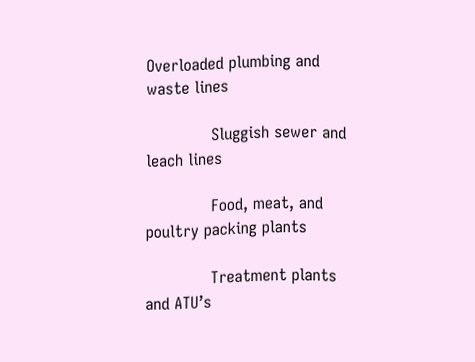Overloaded plumbing and waste lines

             Sluggish sewer and leach lines

             Food, meat, and poultry packing plants

             Treatment plants and ATU’s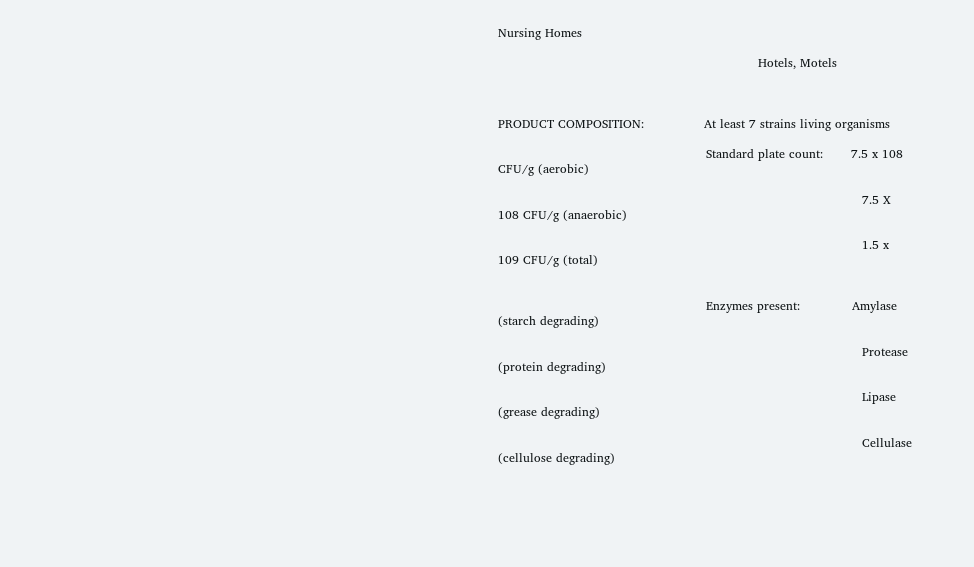Nursing Homes

                                                                 Hotels, Motels



PRODUCT COMPOSITION:               At least 7 strains living organisms

                                                    Standard plate count:       7.5 x 108 CFU/g (aerobic)

                                                                                           7.5 X 108 CFU/g (anaerobic)

                                                                                           1.5 x 109 CFU/g (total)


                                                    Enzymes present:             Amylase (starch degrading)

                                                                                           Protease (protein degrading)

                                                                                           Lipase (grease degrading)

                                                                                           Cellulase (cellulose degrading)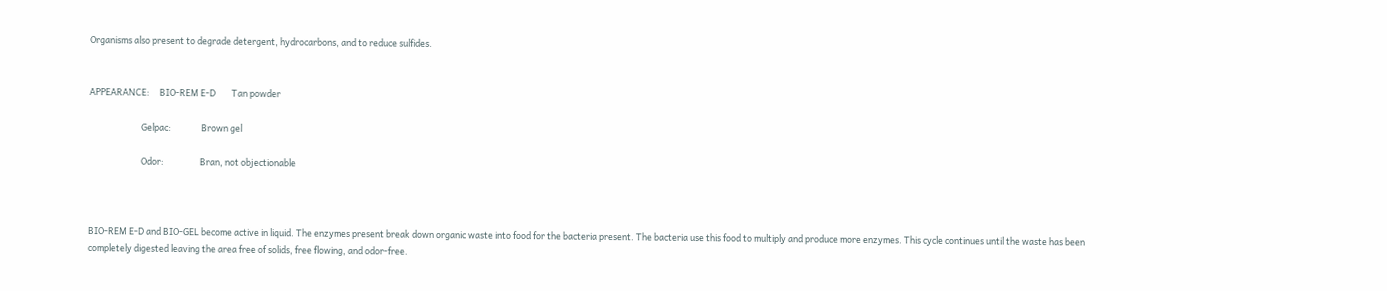Organisms also present to degrade detergent, hydrocarbons, and to reduce sulfides.


APPEARANCE:     BIO-REM E-D        Tan powder

                          Gelpac:               Brown gel

                          Odor:                  Bran, not objectionable



BIO-REM E-D and BIO-GEL become active in liquid. The enzymes present break down organic waste into food for the bacteria present. The bacteria use this food to multiply and produce more enzymes. This cycle continues until the waste has been completely digested leaving the area free of solids, free flowing, and odor-free.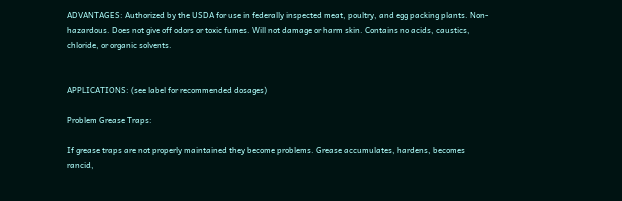ADVANTAGES: Authorized by the USDA for use in federally inspected meat, poultry, and egg packing plants. Non-hazardous. Does not give off odors or toxic fumes. Will not damage or harm skin. Contains no acids, caustics, chloride, or organic solvents.


APPLICATIONS: (see label for recommended dosages)

Problem Grease Traps:

If grease traps are not properly maintained they become problems. Grease accumulates, hardens, becomes rancid,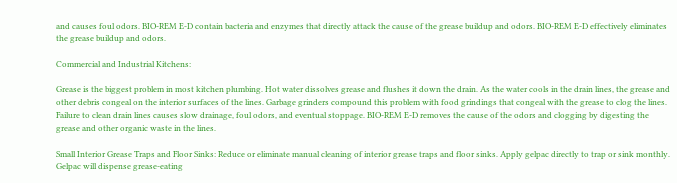and causes foul odors. BIO-REM E-D contain bacteria and enzymes that directly attack the cause of the grease buildup and odors. BIO-REM E-D effectively eliminates the grease buildup and odors.

Commercial and Industrial Kitchens:

Grease is the biggest problem in most kitchen plumbing. Hot water dissolves grease and flushes it down the drain. As the water cools in the drain lines, the grease and other debris congeal on the interior surfaces of the lines. Garbage grinders compound this problem with food grindings that congeal with the grease to clog the lines. Failure to clean drain lines causes slow drainage, foul odors, and eventual stoppage. BIO-REM E-D removes the cause of the odors and clogging by digesting the grease and other organic waste in the lines.

Small Interior Grease Traps and Floor Sinks: Reduce or eliminate manual cleaning of interior grease traps and floor sinks. Apply gelpac directly to trap or sink monthly. Gelpac will dispense grease-eating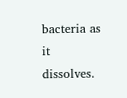bacteria as it dissolves.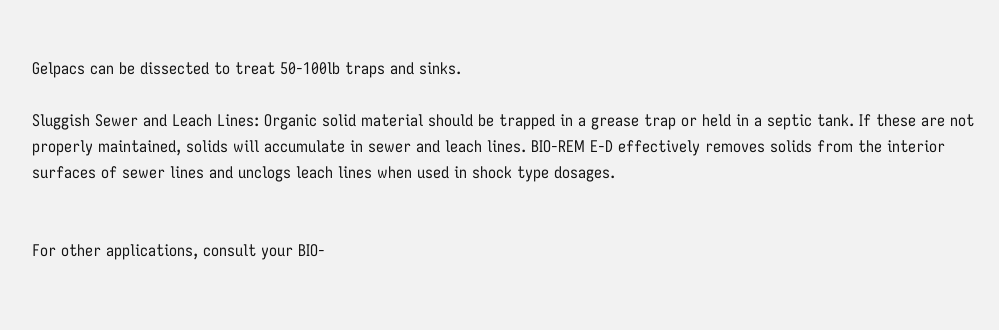Gelpacs can be dissected to treat 50-100lb traps and sinks.

Sluggish Sewer and Leach Lines: Organic solid material should be trapped in a grease trap or held in a septic tank. If these are not properly maintained, solids will accumulate in sewer and leach lines. BIO-REM E-D effectively removes solids from the interior surfaces of sewer lines and unclogs leach lines when used in shock type dosages.


For other applications, consult your BIO-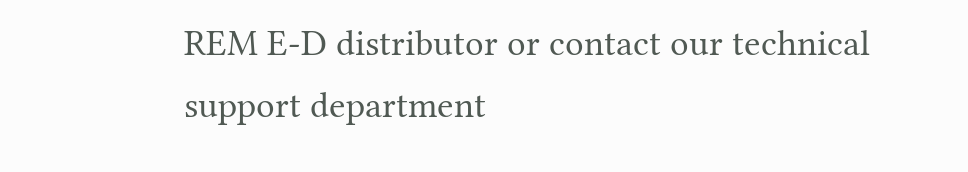REM E-D distributor or contact our technical support department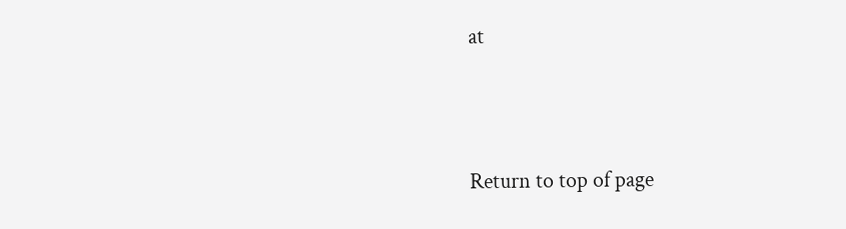at





Return to top of page